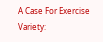A Case For Exercise Variety: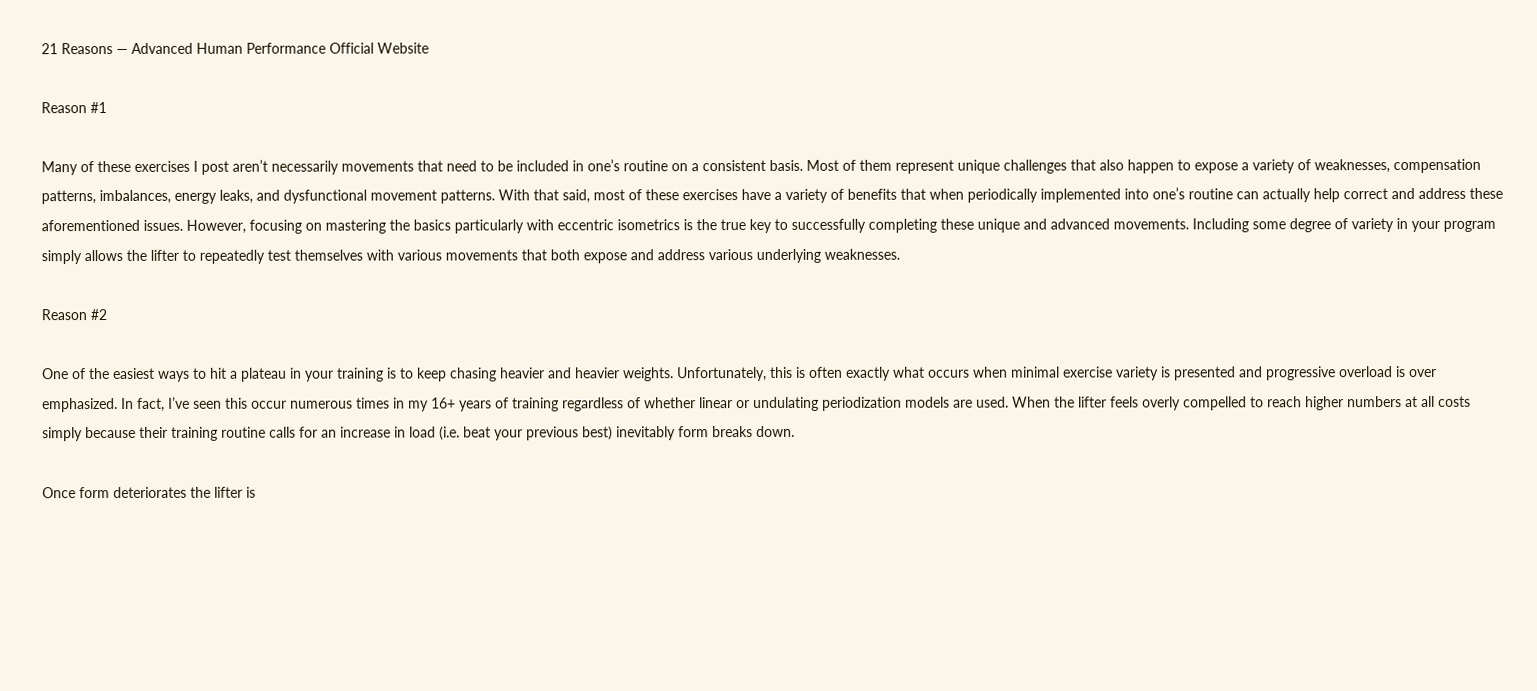21 Reasons — Advanced Human Performance Official Website

Reason #1

Many of these exercises I post aren’t necessarily movements that need to be included in one’s routine on a consistent basis. Most of them represent unique challenges that also happen to expose a variety of weaknesses, compensation patterns, imbalances, energy leaks, and dysfunctional movement patterns. With that said, most of these exercises have a variety of benefits that when periodically implemented into one’s routine can actually help correct and address these aforementioned issues. However, focusing on mastering the basics particularly with eccentric isometrics is the true key to successfully completing these unique and advanced movements. Including some degree of variety in your program simply allows the lifter to repeatedly test themselves with various movements that both expose and address various underlying weaknesses.

Reason #2

One of the easiest ways to hit a plateau in your training is to keep chasing heavier and heavier weights. Unfortunately, this is often exactly what occurs when minimal exercise variety is presented and progressive overload is over emphasized. In fact, I’ve seen this occur numerous times in my 16+ years of training regardless of whether linear or undulating periodization models are used. When the lifter feels overly compelled to reach higher numbers at all costs simply because their training routine calls for an increase in load (i.e. beat your previous best) inevitably form breaks down.

Once form deteriorates the lifter is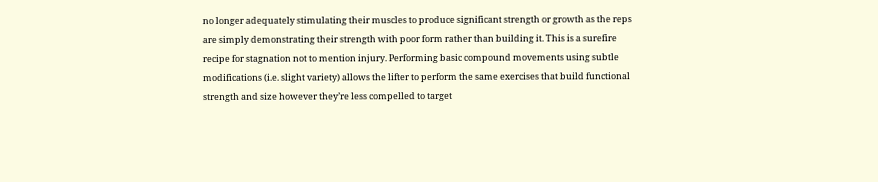no longer adequately stimulating their muscles to produce significant strength or growth as the reps are simply demonstrating their strength with poor form rather than building it. This is a surefire recipe for stagnation not to mention injury. Performing basic compound movements using subtle modifications (i.e. slight variety) allows the lifter to perform the same exercises that build functional strength and size however they’re less compelled to target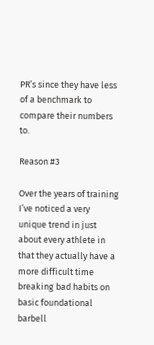PR’s since they have less of a benchmark to compare their numbers to.

Reason #3

Over the years of training I’ve noticed a very unique trend in just about every athlete in that they actually have a more difficult time breaking bad habits on basic foundational barbell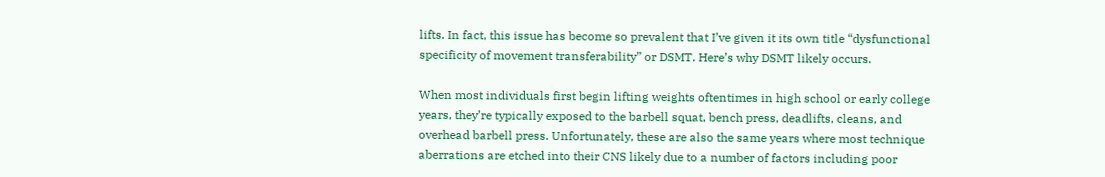lifts. In fact, this issue has become so prevalent that I’ve given it its own title “dysfunctional specificity of movement transferability” or DSMT. Here’s why DSMT likely occurs.

When most individuals first begin lifting weights oftentimes in high school or early college years, they’re typically exposed to the barbell squat, bench press, deadlifts, cleans, and overhead barbell press. Unfortunately, these are also the same years where most technique aberrations are etched into their CNS likely due to a number of factors including poor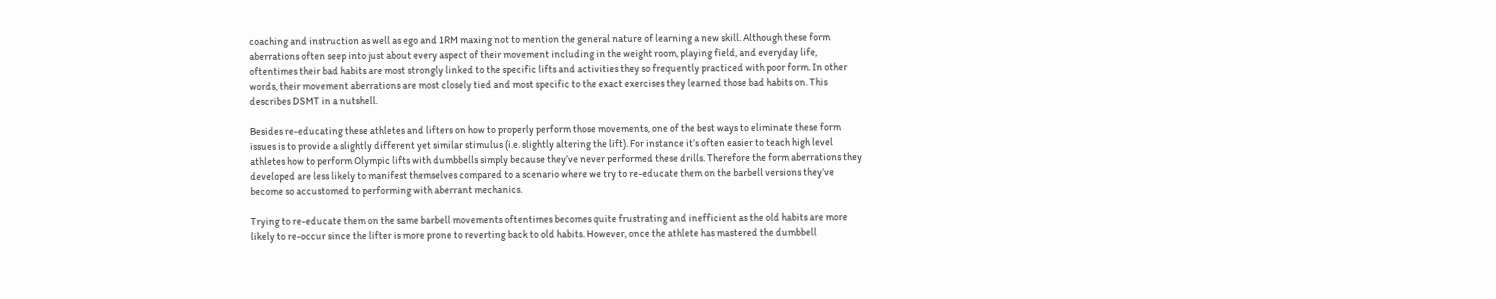coaching and instruction as well as ego and 1RM maxing not to mention the general nature of learning a new skill. Although these form aberrations often seep into just about every aspect of their movement including in the weight room, playing field, and everyday life, oftentimes their bad habits are most strongly linked to the specific lifts and activities they so frequently practiced with poor form. In other words, their movement aberrations are most closely tied and most specific to the exact exercises they learned those bad habits on. This describes DSMT in a nutshell.

Besides re-educating these athletes and lifters on how to properly perform those movements, one of the best ways to eliminate these form issues is to provide a slightly different yet similar stimulus (i.e. slightly altering the lift). For instance it’s often easier to teach high level athletes how to perform Olympic lifts with dumbbells simply because they’ve never performed these drills. Therefore the form aberrations they developed are less likely to manifest themselves compared to a scenario where we try to re-educate them on the barbell versions they’ve become so accustomed to performing with aberrant mechanics.

Trying to re-educate them on the same barbell movements oftentimes becomes quite frustrating and inefficient as the old habits are more likely to re-occur since the lifter is more prone to reverting back to old habits. However, once the athlete has mastered the dumbbell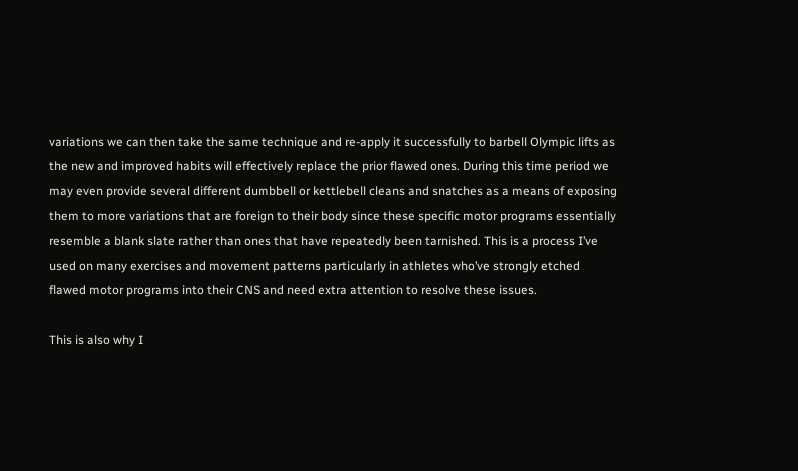variations we can then take the same technique and re-apply it successfully to barbell Olympic lifts as the new and improved habits will effectively replace the prior flawed ones. During this time period we may even provide several different dumbbell or kettlebell cleans and snatches as a means of exposing them to more variations that are foreign to their body since these specific motor programs essentially resemble a blank slate rather than ones that have repeatedly been tarnished. This is a process I’ve used on many exercises and movement patterns particularly in athletes who’ve strongly etched flawed motor programs into their CNS and need extra attention to resolve these issues.

This is also why I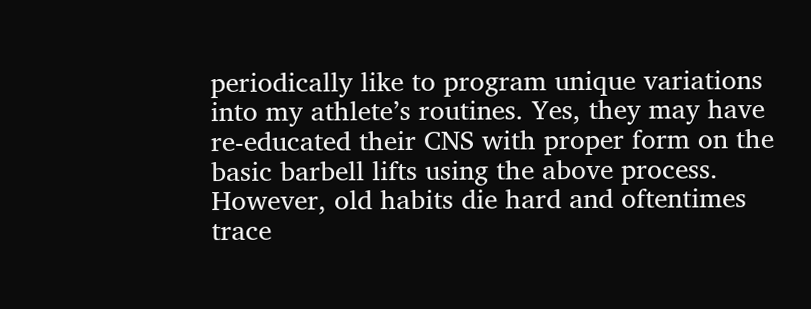periodically like to program unique variations into my athlete’s routines. Yes, they may have re-educated their CNS with proper form on the basic barbell lifts using the above process. However, old habits die hard and oftentimes trace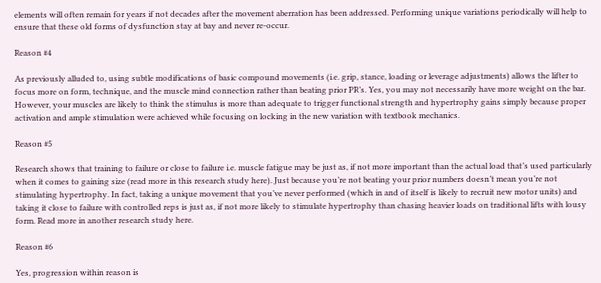elements will often remain for years if not decades after the movement aberration has been addressed. Performing unique variations periodically will help to ensure that these old forms of dysfunction stay at bay and never re-occur.

Reason #4

As previously alluded to, using subtle modifications of basic compound movements (i.e. grip, stance, loading or leverage adjustments) allows the lifter to focus more on form, technique, and the muscle mind connection rather than beating prior PR’s. Yes, you may not necessarily have more weight on the bar. However, your muscles are likely to think the stimulus is more than adequate to trigger functional strength and hypertrophy gains simply because proper activation and ample stimulation were achieved while focusing on locking in the new variation with textbook mechanics.

Reason #5

Research shows that training to failure or close to failure i.e. muscle fatigue may be just as, if not more important than the actual load that’s used particularly when it comes to gaining size (read more in this research study here). Just because you’re not beating your prior numbers doesn’t mean you’re not stimulating hypertrophy. In fact, taking a unique movement that you’ve never performed (which in and of itself is likely to recruit new motor units) and taking it close to failure with controlled reps is just as, if not more likely to stimulate hypertrophy than chasing heavier loads on traditional lifts with lousy form. Read more in another research study here.

Reason #6

Yes, progression within reason is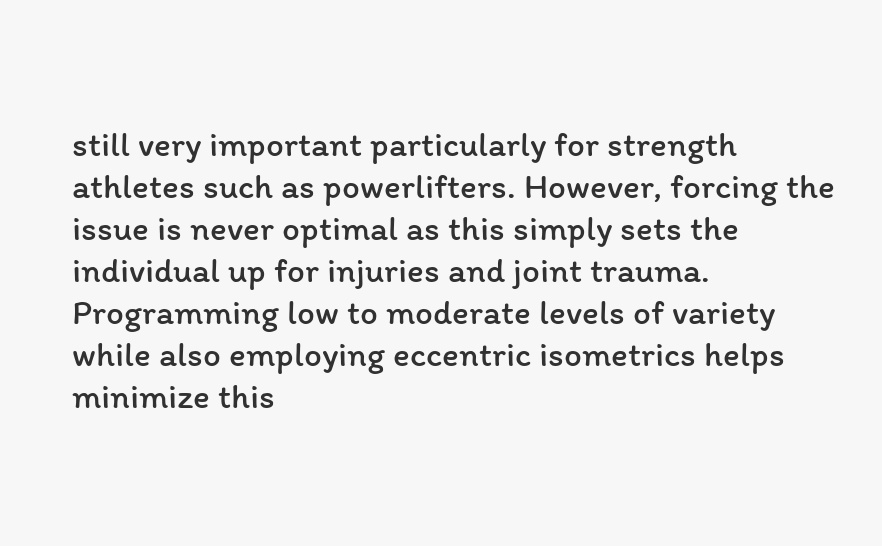still very important particularly for strength athletes such as powerlifters. However, forcing the issue is never optimal as this simply sets the individual up for injuries and joint trauma. Programming low to moderate levels of variety while also employing eccentric isometrics helps minimize this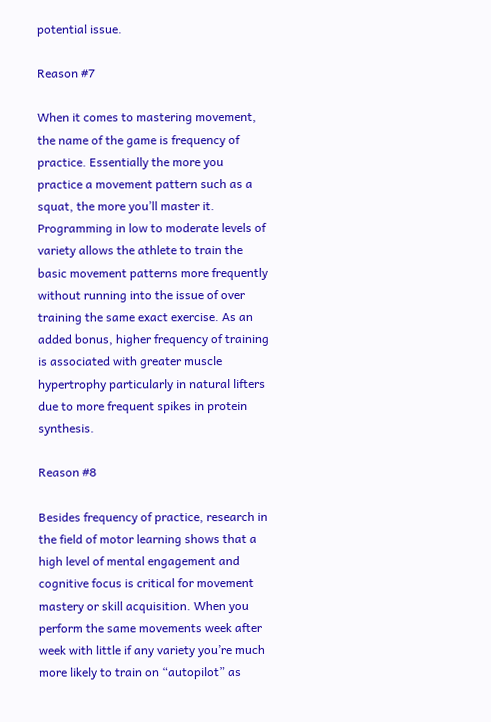potential issue.

Reason #7

When it comes to mastering movement, the name of the game is frequency of practice. Essentially the more you practice a movement pattern such as a squat, the more you’ll master it. Programming in low to moderate levels of variety allows the athlete to train the basic movement patterns more frequently without running into the issue of over training the same exact exercise. As an added bonus, higher frequency of training is associated with greater muscle hypertrophy particularly in natural lifters due to more frequent spikes in protein synthesis.

Reason #8

Besides frequency of practice, research in the field of motor learning shows that a high level of mental engagement and cognitive focus is critical for movement mastery or skill acquisition. When you perform the same movements week after week with little if any variety you’re much more likely to train on “autopilot” as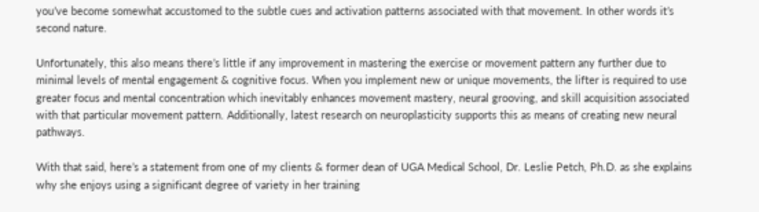you’ve become somewhat accustomed to the subtle cues and activation patterns associated with that movement. In other words it’s second nature.

Unfortunately, this also means there’s little if any improvement in mastering the exercise or movement pattern any further due to minimal levels of mental engagement & cognitive focus. When you implement new or unique movements, the lifter is required to use greater focus and mental concentration which inevitably enhances movement mastery, neural grooving, and skill acquisition associated with that particular movement pattern. Additionally, latest research on neuroplasticity supports this as means of creating new neural pathways.

With that said, here’s a statement from one of my clients & former dean of UGA Medical School, Dr. Leslie Petch, Ph.D. as she explains why she enjoys using a significant degree of variety in her training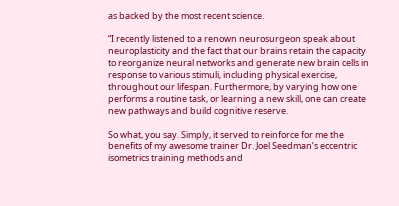as backed by the most recent science.

“I recently listened to a renown neurosurgeon speak about neuroplasticity and the fact that our brains retain the capacity to reorganize neural networks and generate new brain cells in response to various stimuli, including physical exercise, throughout our lifespan. Furthermore, by varying how one performs a routine task, or learning a new skill, one can create new pathways and build cognitive reserve.

So what, you say. Simply, it served to reinforce for me the benefits of my awesome trainer Dr. Joel Seedman’s eccentric isometrics training methods and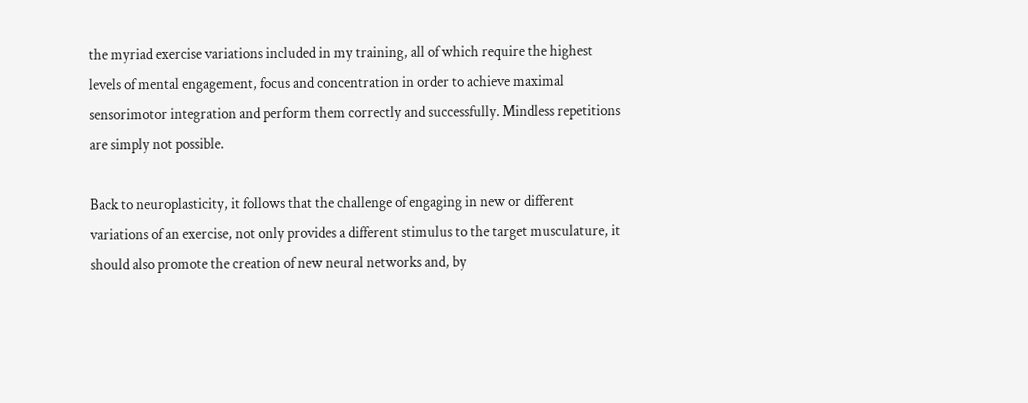the myriad exercise variations included in my training, all of which require the highest levels of mental engagement, focus and concentration in order to achieve maximal sensorimotor integration and perform them correctly and successfully. Mindless repetitions are simply not possible.

Back to neuroplasticity, it follows that the challenge of engaging in new or different variations of an exercise, not only provides a different stimulus to the target musculature, it should also promote the creation of new neural networks and, by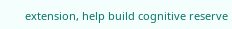extension, help build cognitive reserve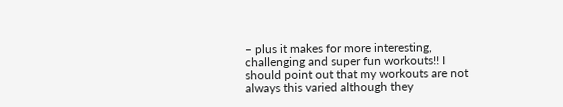– plus it makes for more interesting, challenging and super fun workouts!! I should point out that my workouts are not always this varied although they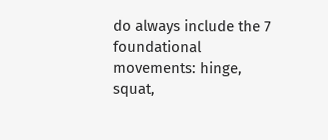do always include the 7 foundational movements: hinge, squat,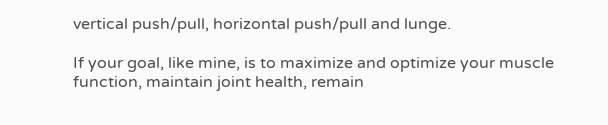vertical push/pull, horizontal push/pull and lunge.

If your goal, like mine, is to maximize and optimize your muscle function, maintain joint health, remain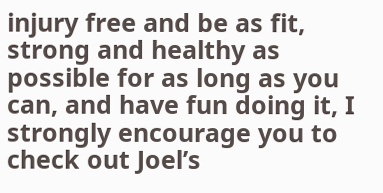injury free and be as fit, strong and healthy as possible for as long as you can, and have fun doing it, I strongly encourage you to check out Joel’s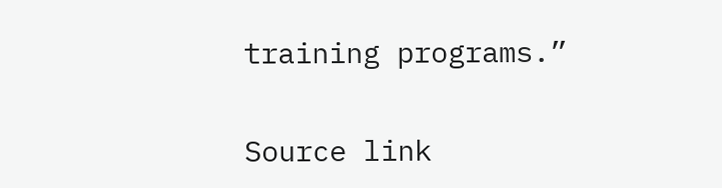training programs.”

Source link